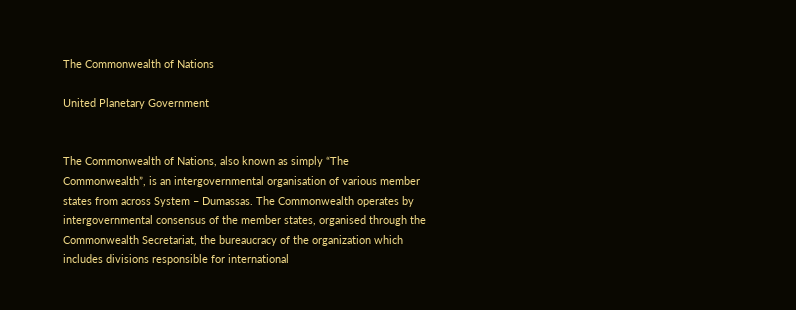The Commonwealth of Nations

United Planetary Government


The Commonwealth of Nations, also known as simply “The Commonwealth”, is an intergovernmental organisation of various member states from across System – Dumassas. The Commonwealth operates by intergovernmental consensus of the member states, organised through the Commonwealth Secretariat, the bureaucracy of the organization which includes divisions responsible for international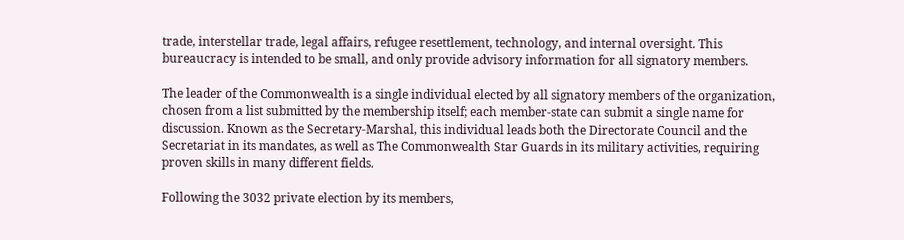trade, interstellar trade, legal affairs, refugee resettlement, technology, and internal oversight. This bureaucracy is intended to be small, and only provide advisory information for all signatory members.

The leader of the Commonwealth is a single individual elected by all signatory members of the organization, chosen from a list submitted by the membership itself; each member-state can submit a single name for discussion. Known as the Secretary-Marshal, this individual leads both the Directorate Council and the Secretariat in its mandates, as well as The Commonwealth Star Guards in its military activities, requiring proven skills in many different fields.

Following the 3032 private election by its members,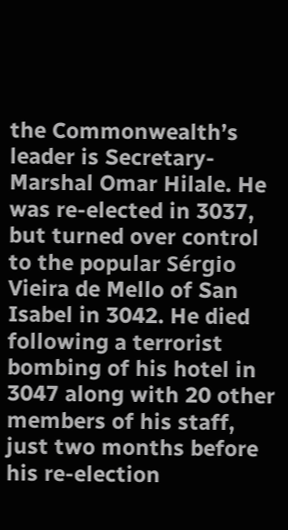the Commonwealth’s leader is Secretary-Marshal Omar Hilale. He was re-elected in 3037, but turned over control to the popular Sérgio Vieira de Mello of San Isabel in 3042. He died following a terrorist bombing of his hotel in 3047 along with 20 other members of his staff, just two months before his re-election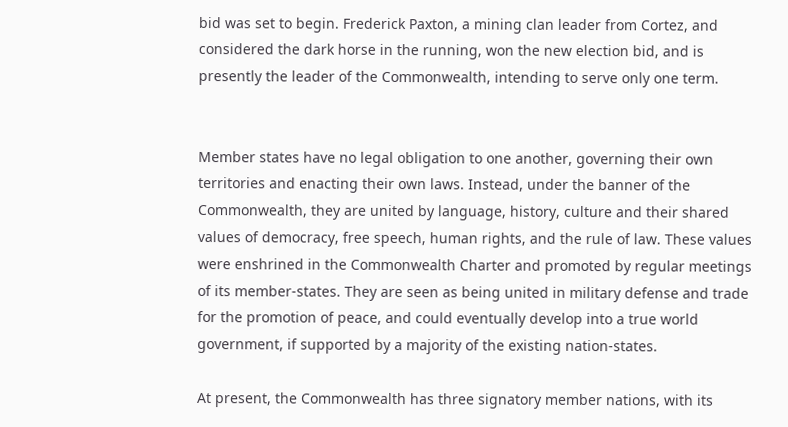bid was set to begin. Frederick Paxton, a mining clan leader from Cortez, and considered the dark horse in the running, won the new election bid, and is presently the leader of the Commonwealth, intending to serve only one term.


Member states have no legal obligation to one another, governing their own territories and enacting their own laws. Instead, under the banner of the Commonwealth, they are united by language, history, culture and their shared values of democracy, free speech, human rights, and the rule of law. These values were enshrined in the Commonwealth Charter and promoted by regular meetings of its member-states. They are seen as being united in military defense and trade for the promotion of peace, and could eventually develop into a true world government, if supported by a majority of the existing nation-states.

At present, the Commonwealth has three signatory member nations, with its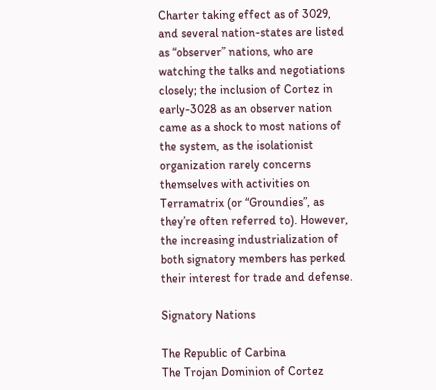Charter taking effect as of 3029, and several nation-states are listed as “observer” nations, who are watching the talks and negotiations closely; the inclusion of Cortez in early-3028 as an observer nation came as a shock to most nations of the system, as the isolationist organization rarely concerns themselves with activities on Terramatrix (or “Groundies”, as they’re often referred to). However, the increasing industrialization of both signatory members has perked their interest for trade and defense.

Signatory Nations

The Republic of Carbina
The Trojan Dominion of Cortez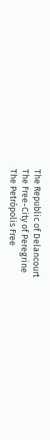The Republic of Delancourt
The Free-City of Peregrine
The Petrópolis Free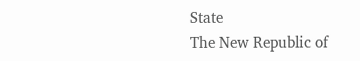State
The New Republic of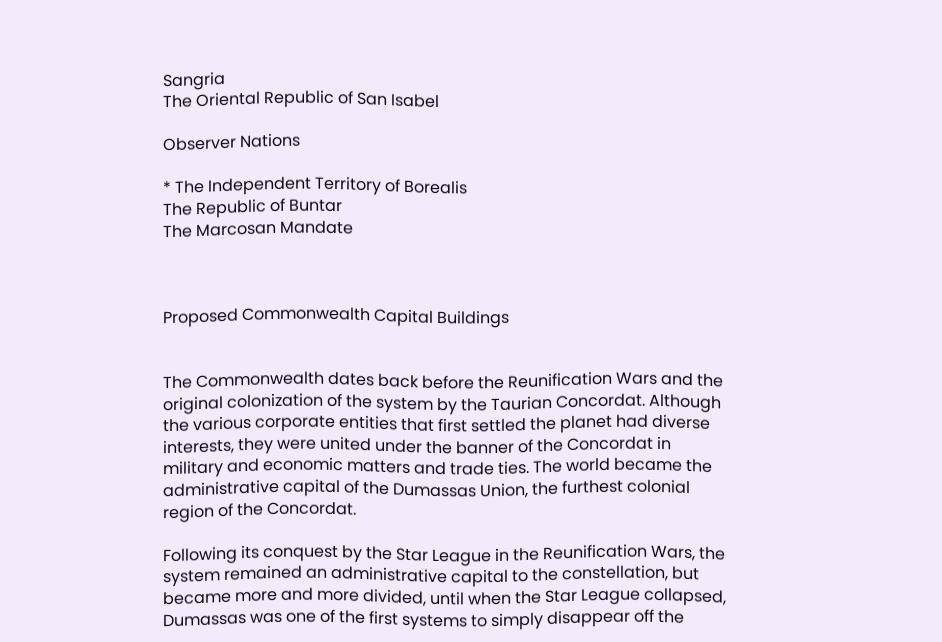Sangria
The Oriental Republic of San Isabel

Observer Nations

* The Independent Territory of Borealis
The Republic of Buntar
The Marcosan Mandate



Proposed Commonwealth Capital Buildings


The Commonwealth dates back before the Reunification Wars and the original colonization of the system by the Taurian Concordat. Although the various corporate entities that first settled the planet had diverse interests, they were united under the banner of the Concordat in military and economic matters and trade ties. The world became the administrative capital of the Dumassas Union, the furthest colonial region of the Concordat.

Following its conquest by the Star League in the Reunification Wars, the system remained an administrative capital to the constellation, but became more and more divided, until when the Star League collapsed, Dumassas was one of the first systems to simply disappear off the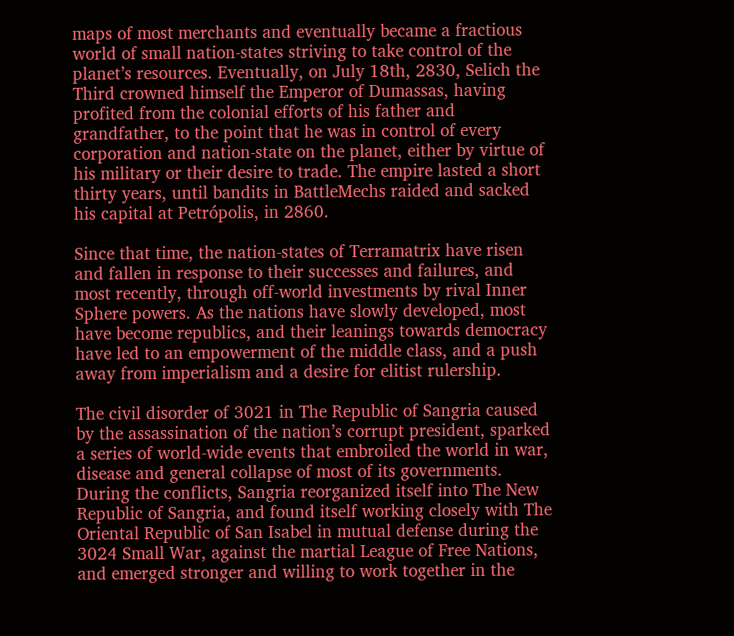maps of most merchants and eventually became a fractious world of small nation-states striving to take control of the planet’s resources. Eventually, on July 18th, 2830, Selich the Third crowned himself the Emperor of Dumassas, having profited from the colonial efforts of his father and grandfather, to the point that he was in control of every corporation and nation-state on the planet, either by virtue of his military or their desire to trade. The empire lasted a short thirty years, until bandits in BattleMechs raided and sacked his capital at Petrópolis, in 2860.

Since that time, the nation-states of Terramatrix have risen and fallen in response to their successes and failures, and most recently, through off-world investments by rival Inner Sphere powers. As the nations have slowly developed, most have become republics, and their leanings towards democracy have led to an empowerment of the middle class, and a push away from imperialism and a desire for elitist rulership.

The civil disorder of 3021 in The Republic of Sangria caused by the assassination of the nation’s corrupt president, sparked a series of world-wide events that embroiled the world in war, disease and general collapse of most of its governments. During the conflicts, Sangria reorganized itself into The New Republic of Sangria, and found itself working closely with The Oriental Republic of San Isabel in mutual defense during the 3024 Small War, against the martial League of Free Nations, and emerged stronger and willing to work together in the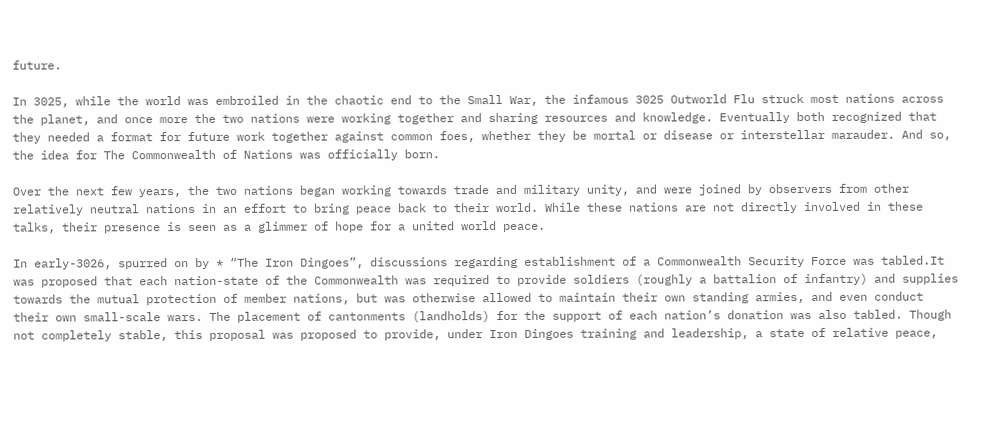future.

In 3025, while the world was embroiled in the chaotic end to the Small War, the infamous 3025 Outworld Flu struck most nations across the planet, and once more the two nations were working together and sharing resources and knowledge. Eventually both recognized that they needed a format for future work together against common foes, whether they be mortal or disease or interstellar marauder. And so, the idea for The Commonwealth of Nations was officially born.

Over the next few years, the two nations began working towards trade and military unity, and were joined by observers from other relatively neutral nations in an effort to bring peace back to their world. While these nations are not directly involved in these talks, their presence is seen as a glimmer of hope for a united world peace.

In early-3026, spurred on by * “The Iron Dingoes”, discussions regarding establishment of a Commonwealth Security Force was tabled.It was proposed that each nation-state of the Commonwealth was required to provide soldiers (roughly a battalion of infantry) and supplies towards the mutual protection of member nations, but was otherwise allowed to maintain their own standing armies, and even conduct their own small-scale wars. The placement of cantonments (landholds) for the support of each nation’s donation was also tabled. Though not completely stable, this proposal was proposed to provide, under Iron Dingoes training and leadership, a state of relative peace,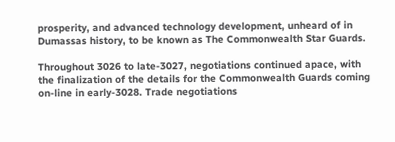prosperity, and advanced technology development, unheard of in Dumassas history, to be known as The Commonwealth Star Guards.

Throughout 3026 to late-3027, negotiations continued apace, with the finalization of the details for the Commonwealth Guards coming on-line in early-3028. Trade negotiations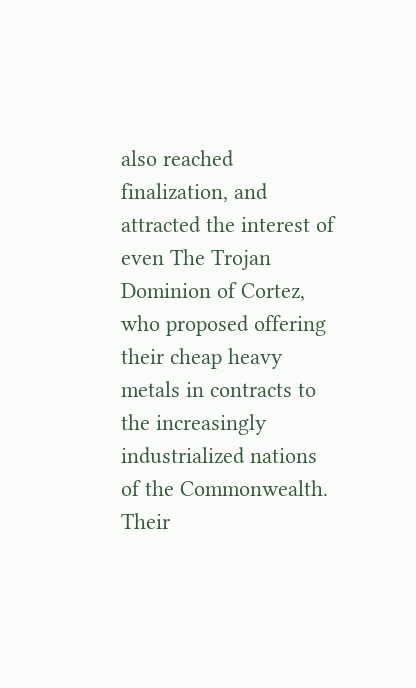also reached finalization, and attracted the interest of even The Trojan Dominion of Cortez, who proposed offering their cheap heavy metals in contracts to the increasingly industrialized nations of the Commonwealth. Their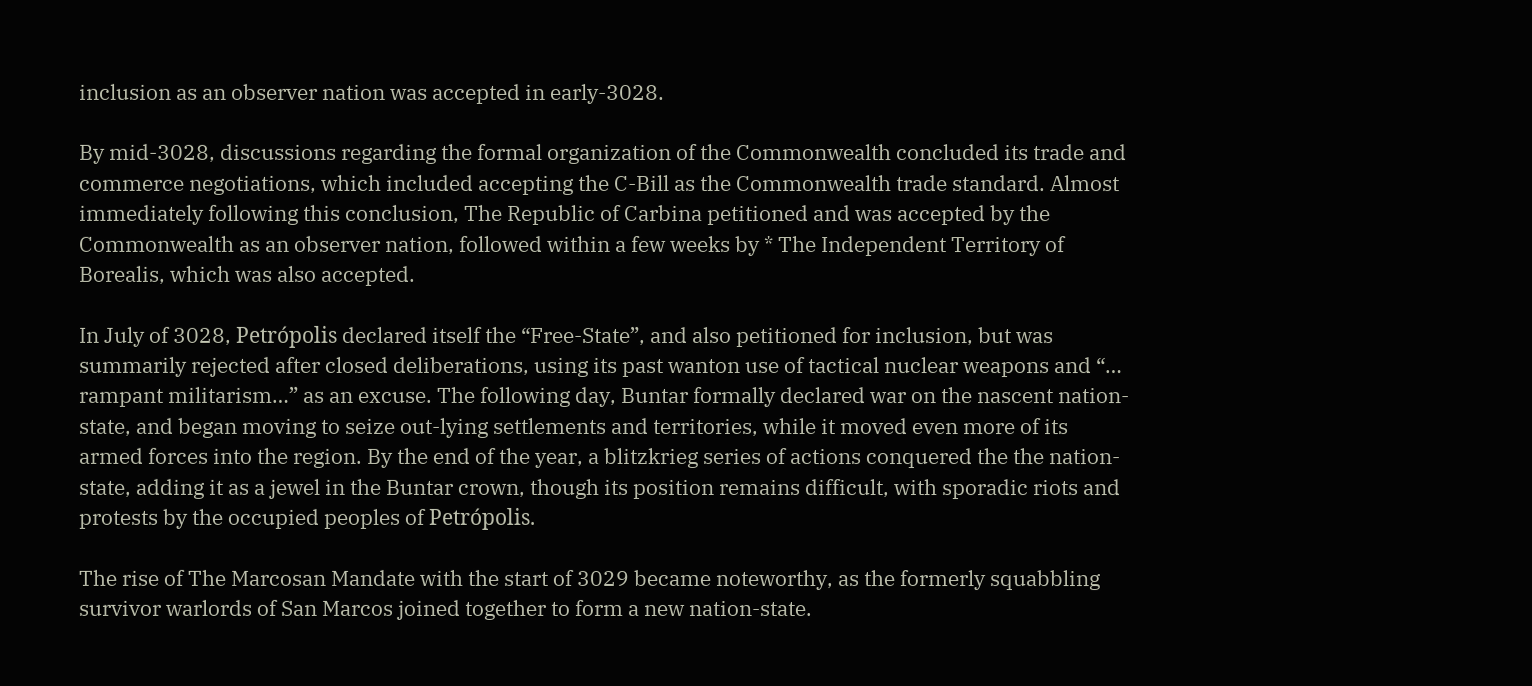inclusion as an observer nation was accepted in early-3028.

By mid-3028, discussions regarding the formal organization of the Commonwealth concluded its trade and commerce negotiations, which included accepting the C-Bill as the Commonwealth trade standard. Almost immediately following this conclusion, The Republic of Carbina petitioned and was accepted by the Commonwealth as an observer nation, followed within a few weeks by * The Independent Territory of Borealis, which was also accepted.

In July of 3028, Petrópolis declared itself the “Free-State”, and also petitioned for inclusion, but was summarily rejected after closed deliberations, using its past wanton use of tactical nuclear weapons and “… rampant militarism…” as an excuse. The following day, Buntar formally declared war on the nascent nation-state, and began moving to seize out-lying settlements and territories, while it moved even more of its armed forces into the region. By the end of the year, a blitzkrieg series of actions conquered the the nation-state, adding it as a jewel in the Buntar crown, though its position remains difficult, with sporadic riots and protests by the occupied peoples of Petrópolis.

The rise of The Marcosan Mandate with the start of 3029 became noteworthy, as the formerly squabbling survivor warlords of San Marcos joined together to form a new nation-state.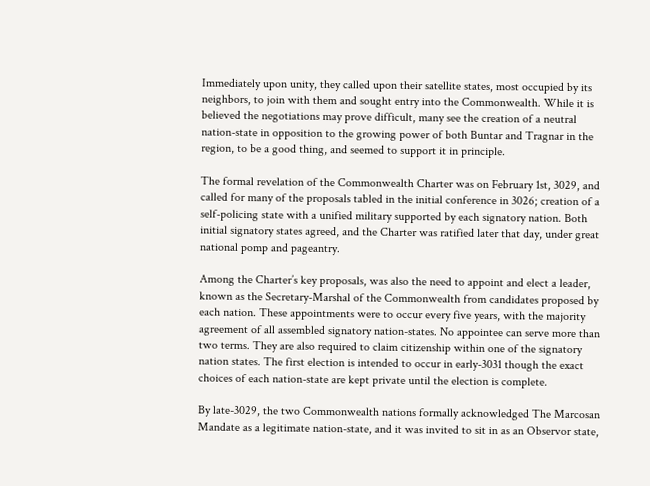Immediately upon unity, they called upon their satellite states, most occupied by its neighbors, to join with them and sought entry into the Commonwealth. While it is believed the negotiations may prove difficult, many see the creation of a neutral nation-state in opposition to the growing power of both Buntar and Tragnar in the region, to be a good thing, and seemed to support it in principle.

The formal revelation of the Commonwealth Charter was on February 1st, 3029, and called for many of the proposals tabled in the initial conference in 3026; creation of a self-policing state with a unified military supported by each signatory nation. Both initial signatory states agreed, and the Charter was ratified later that day, under great national pomp and pageantry.

Among the Charter’s key proposals, was also the need to appoint and elect a leader, known as the Secretary-Marshal of the Commonwealth from candidates proposed by each nation. These appointments were to occur every five years, with the majority agreement of all assembled signatory nation-states. No appointee can serve more than two terms. They are also required to claim citizenship within one of the signatory nation states. The first election is intended to occur in early-3031 though the exact choices of each nation-state are kept private until the election is complete.

By late-3029, the two Commonwealth nations formally acknowledged The Marcosan Mandate as a legitimate nation-state, and it was invited to sit in as an Observor state,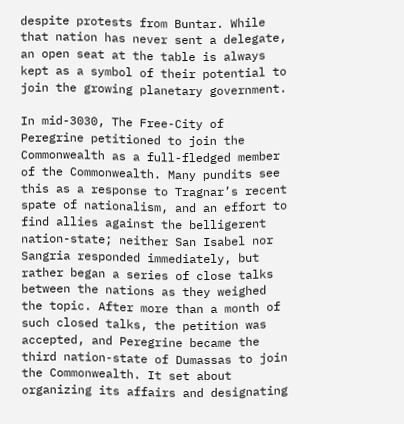despite protests from Buntar. While that nation has never sent a delegate, an open seat at the table is always kept as a symbol of their potential to join the growing planetary government.

In mid-3030, The Free-City of Peregrine petitioned to join the Commonwealth as a full-fledged member of the Commonwealth. Many pundits see this as a response to Tragnar’s recent spate of nationalism, and an effort to find allies against the belligerent nation-state; neither San Isabel nor Sangria responded immediately, but rather began a series of close talks between the nations as they weighed the topic. After more than a month of such closed talks, the petition was accepted, and Peregrine became the third nation-state of Dumassas to join the Commonwealth. It set about organizing its affairs and designating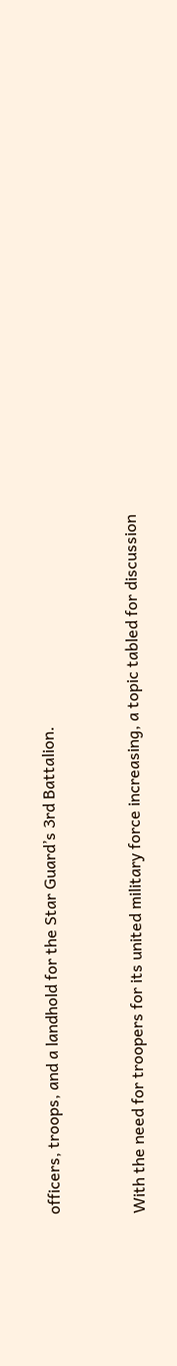officers, troops, and a landhold for the Star Guard’s 3rd Battalion.


With the need for troopers for its united military force increasing, a topic tabled for discussion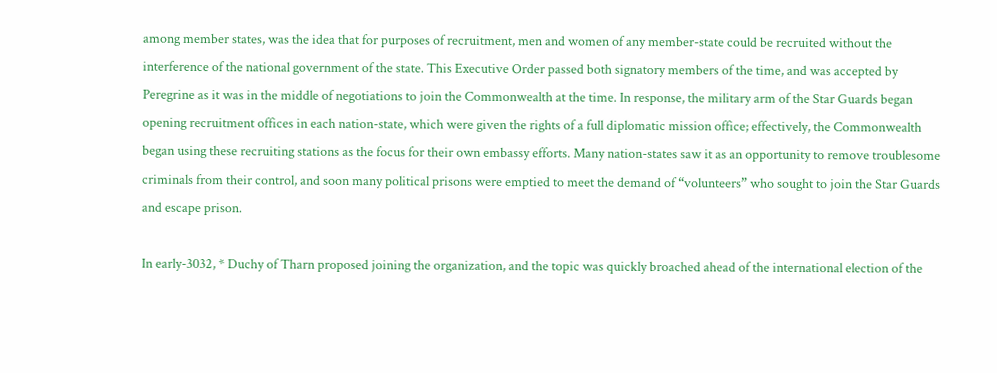among member states, was the idea that for purposes of recruitment, men and women of any member-state could be recruited without the interference of the national government of the state. This Executive Order passed both signatory members of the time, and was accepted by Peregrine as it was in the middle of negotiations to join the Commonwealth at the time. In response, the military arm of the Star Guards began opening recruitment offices in each nation-state, which were given the rights of a full diplomatic mission office; effectively, the Commonwealth began using these recruiting stations as the focus for their own embassy efforts. Many nation-states saw it as an opportunity to remove troublesome criminals from their control, and soon many political prisons were emptied to meet the demand of “volunteers” who sought to join the Star Guards and escape prison.

In early-3032, * Duchy of Tharn proposed joining the organization, and the topic was quickly broached ahead of the international election of the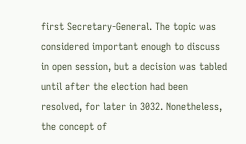first Secretary-General. The topic was considered important enough to discuss in open session, but a decision was tabled until after the election had been resolved, for later in 3032. Nonetheless, the concept of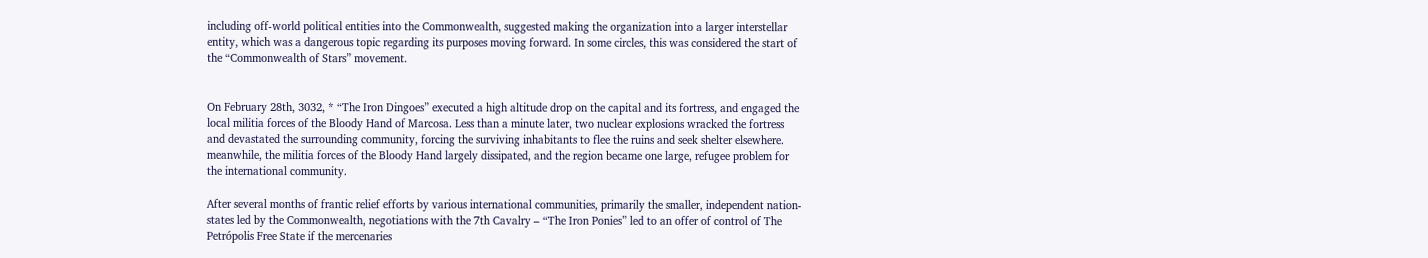including off-world political entities into the Commonwealth, suggested making the organization into a larger interstellar entity, which was a dangerous topic regarding its purposes moving forward. In some circles, this was considered the start of the “Commonwealth of Stars” movement.


On February 28th, 3032, * “The Iron Dingoes” executed a high altitude drop on the capital and its fortress, and engaged the local militia forces of the Bloody Hand of Marcosa. Less than a minute later, two nuclear explosions wracked the fortress and devastated the surrounding community, forcing the surviving inhabitants to flee the ruins and seek shelter elsewhere. meanwhile, the militia forces of the Bloody Hand largely dissipated, and the region became one large, refugee problem for the international community.

After several months of frantic relief efforts by various international communities, primarily the smaller, independent nation-states led by the Commonwealth, negotiations with the 7th Cavalry – “The Iron Ponies” led to an offer of control of The Petrópolis Free State if the mercenaries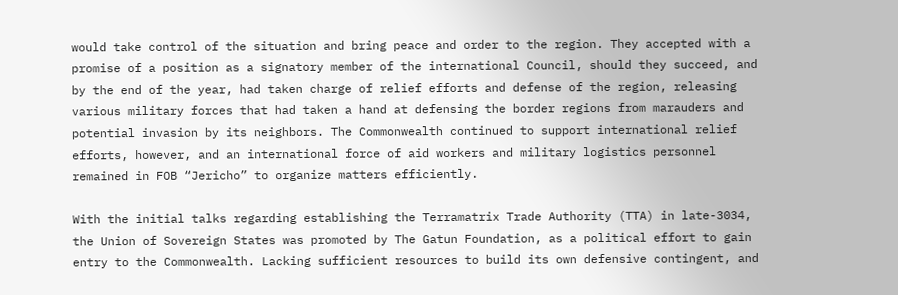would take control of the situation and bring peace and order to the region. They accepted with a promise of a position as a signatory member of the international Council, should they succeed, and by the end of the year, had taken charge of relief efforts and defense of the region, releasing various military forces that had taken a hand at defensing the border regions from marauders and potential invasion by its neighbors. The Commonwealth continued to support international relief efforts, however, and an international force of aid workers and military logistics personnel remained in FOB “Jericho” to organize matters efficiently.

With the initial talks regarding establishing the Terramatrix Trade Authority (TTA) in late-3034, the Union of Sovereign States was promoted by The Gatun Foundation, as a political effort to gain entry to the Commonwealth. Lacking sufficient resources to build its own defensive contingent, and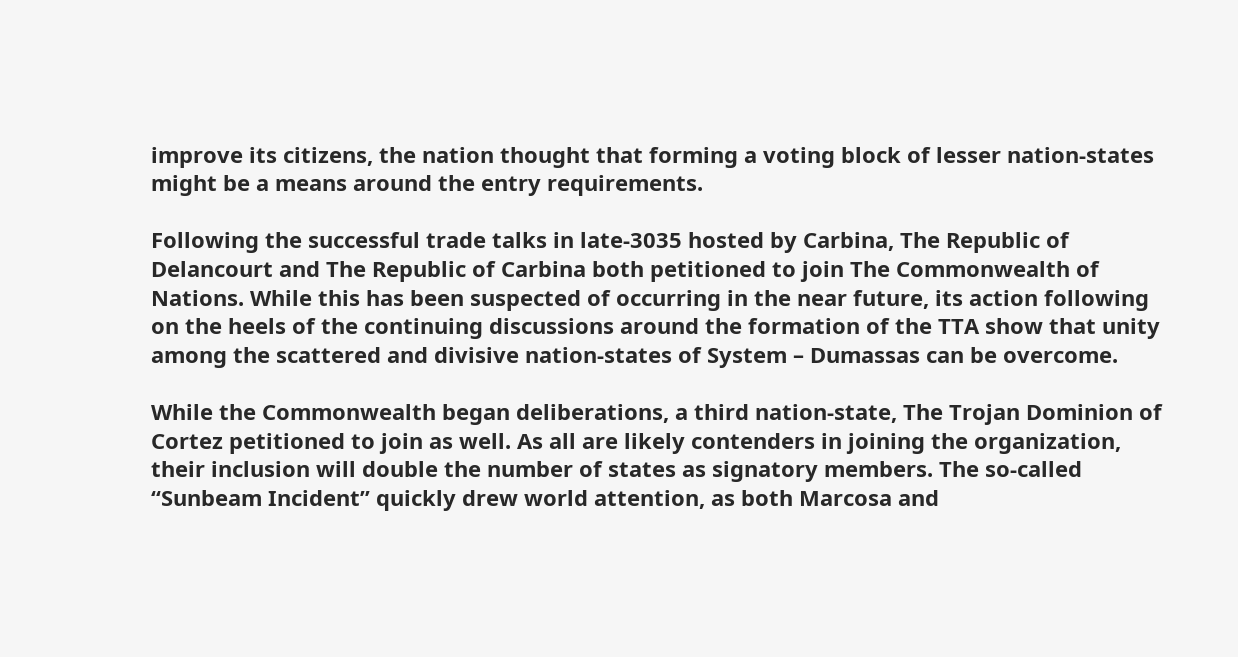improve its citizens, the nation thought that forming a voting block of lesser nation-states might be a means around the entry requirements.

Following the successful trade talks in late-3035 hosted by Carbina, The Republic of Delancourt and The Republic of Carbina both petitioned to join The Commonwealth of Nations. While this has been suspected of occurring in the near future, its action following on the heels of the continuing discussions around the formation of the TTA show that unity among the scattered and divisive nation-states of System – Dumassas can be overcome.

While the Commonwealth began deliberations, a third nation-state, The Trojan Dominion of Cortez petitioned to join as well. As all are likely contenders in joining the organization, their inclusion will double the number of states as signatory members. The so-called “Sunbeam Incident” quickly drew world attention, as both Marcosa and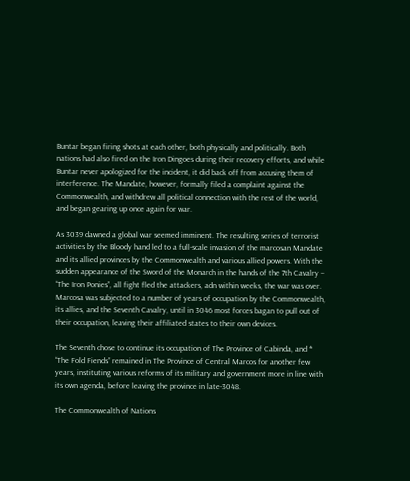Buntar began firing shots at each other, both physically and politically. Both nations had also fired on the Iron Dingoes during their recovery efforts, and while Buntar never apologized for the incident, it did back off from accusing them of interference. The Mandate, however, formally filed a complaint against the Commonwealth, and withdrew all political connection with the rest of the world, and began gearing up once again for war.

As 3039 dawned a global war seemed imminent. The resulting series of terrorist activities by the Bloody hand led to a full-scale invasion of the marcosan Mandate and its allied provinces by the Commonwealth and various allied powers. With the sudden appearance of the Sword of the Monarch in the hands of the 7th Cavalry – “The Iron Ponies”, all fight fled the attackers, adn within weeks, the war was over. Marcosa was subjected to a number of years of occupation by the Commonwealth, its allies, and the Seventh Cavalry, until in 3046 most forces bagan to pull out of their occupation, leaving their affiliated states to their own devices.

The Seventh chose to continue its occupation of The Province of Cabinda, and * “The Fold Fiends” remained in The Province of Central Marcos for another few years, instituting various reforms of its military and government more in line with its own agenda, before leaving the province in late-3048.

The Commonwealth of Nations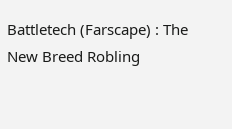Battletech (Farscape) : The New Breed Robling